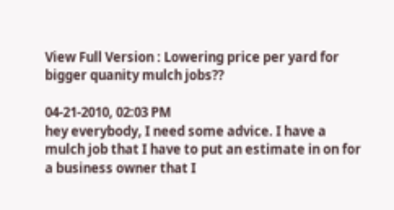View Full Version : Lowering price per yard for bigger quanity mulch jobs??

04-21-2010, 02:03 PM
hey everybody, I need some advice. I have a mulch job that I have to put an estimate in on for a business owner that I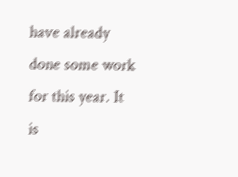have already done some work for this year. It is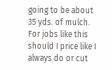going to be about 35 yds. of mulch. For jobs like this should I price like I always do or cut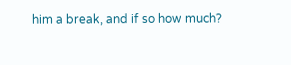him a break, and if so how much?